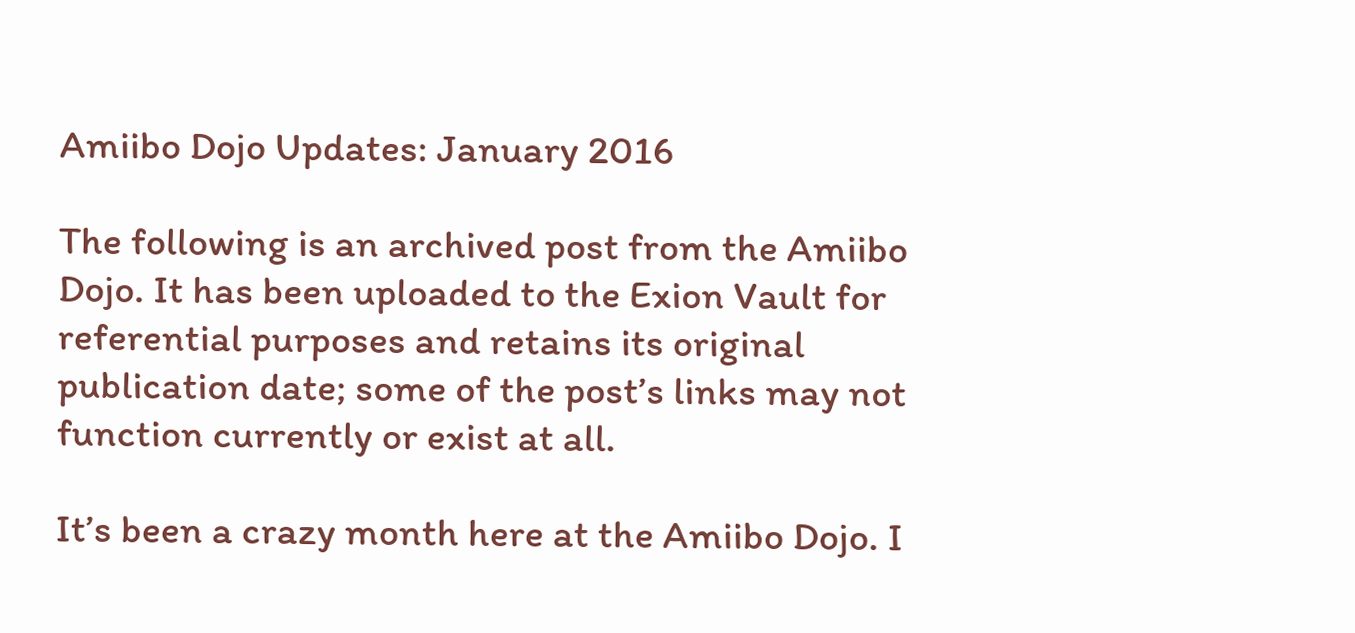Amiibo Dojo Updates: January 2016

The following is an archived post from the Amiibo Dojo. It has been uploaded to the Exion Vault for referential purposes and retains its original publication date; some of the post’s links may not function currently or exist at all.

It’s been a crazy month here at the Amiibo Dojo. I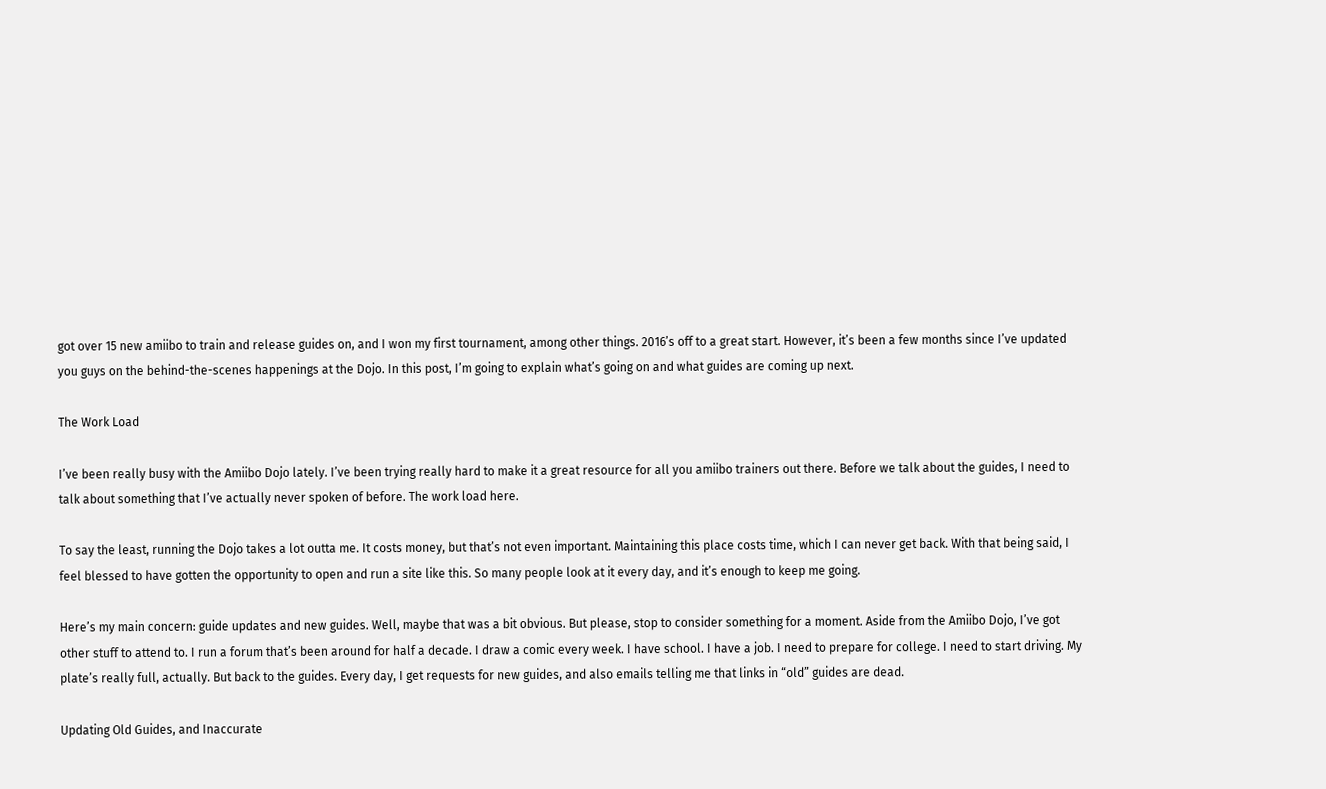got over 15 new amiibo to train and release guides on, and I won my first tournament, among other things. 2016’s off to a great start. However, it’s been a few months since I’ve updated you guys on the behind-the-scenes happenings at the Dojo. In this post, I’m going to explain what’s going on and what guides are coming up next.

The Work Load

I’ve been really busy with the Amiibo Dojo lately. I’ve been trying really hard to make it a great resource for all you amiibo trainers out there. Before we talk about the guides, I need to talk about something that I’ve actually never spoken of before. The work load here.

To say the least, running the Dojo takes a lot outta me. It costs money, but that’s not even important. Maintaining this place costs time, which I can never get back. With that being said, I feel blessed to have gotten the opportunity to open and run a site like this. So many people look at it every day, and it’s enough to keep me going.

Here’s my main concern: guide updates and new guides. Well, maybe that was a bit obvious. But please, stop to consider something for a moment. Aside from the Amiibo Dojo, I’ve got other stuff to attend to. I run a forum that’s been around for half a decade. I draw a comic every week. I have school. I have a job. I need to prepare for college. I need to start driving. My plate’s really full, actually. But back to the guides. Every day, I get requests for new guides, and also emails telling me that links in “old” guides are dead.

Updating Old Guides, and Inaccurate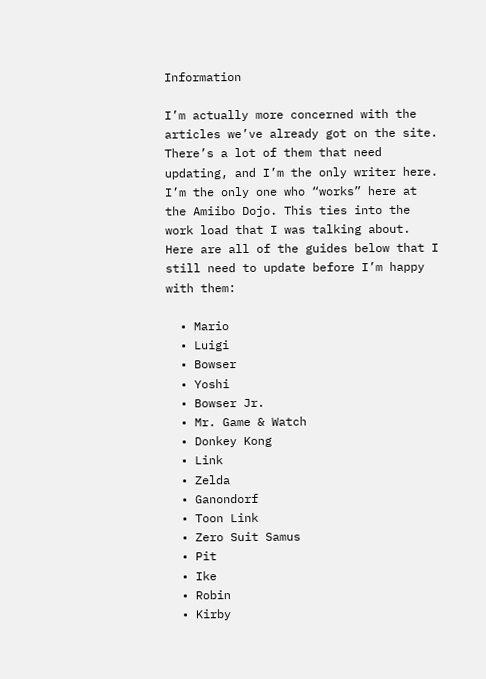Information

I’m actually more concerned with the articles we’ve already got on the site. There’s a lot of them that need updating, and I’m the only writer here. I’m the only one who “works” here at the Amiibo Dojo. This ties into the work load that I was talking about. Here are all of the guides below that I still need to update before I’m happy with them:

  • Mario
  • Luigi
  • Bowser
  • Yoshi
  • Bowser Jr.
  • Mr. Game & Watch
  • Donkey Kong
  • Link
  • Zelda
  • Ganondorf
  • Toon Link
  • Zero Suit Samus
  • Pit
  • Ike
  • Robin
  • Kirby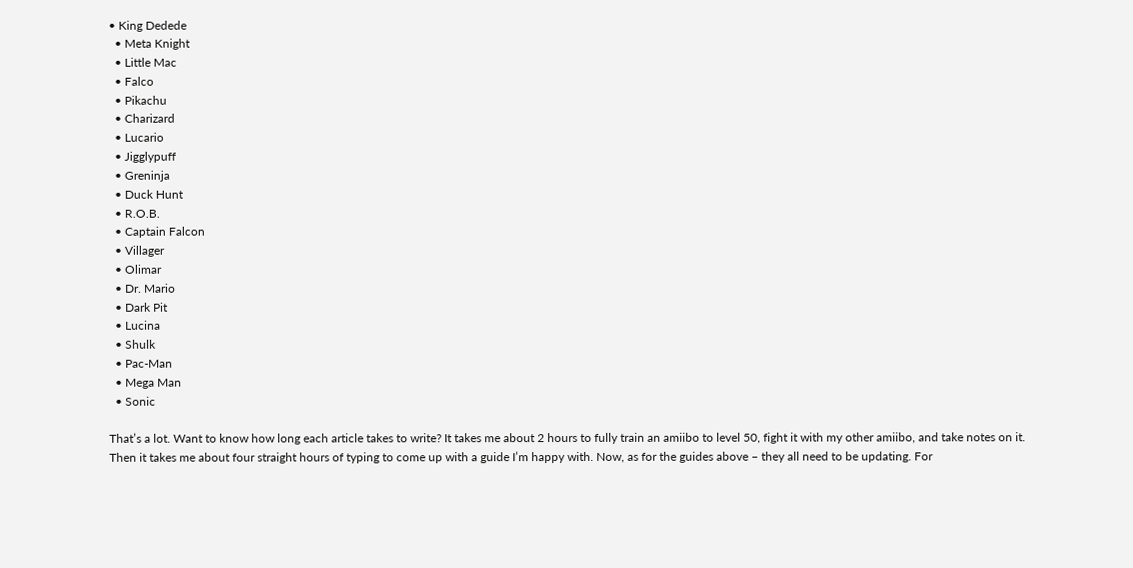• King Dedede
  • Meta Knight
  • Little Mac
  • Falco
  • Pikachu
  • Charizard
  • Lucario
  • Jigglypuff
  • Greninja
  • Duck Hunt
  • R.O.B.
  • Captain Falcon
  • Villager
  • Olimar
  • Dr. Mario
  • Dark Pit
  • Lucina
  • Shulk
  • Pac-Man
  • Mega Man
  • Sonic

That’s a lot. Want to know how long each article takes to write? It takes me about 2 hours to fully train an amiibo to level 50, fight it with my other amiibo, and take notes on it. Then it takes me about four straight hours of typing to come up with a guide I’m happy with. Now, as for the guides above – they all need to be updating. For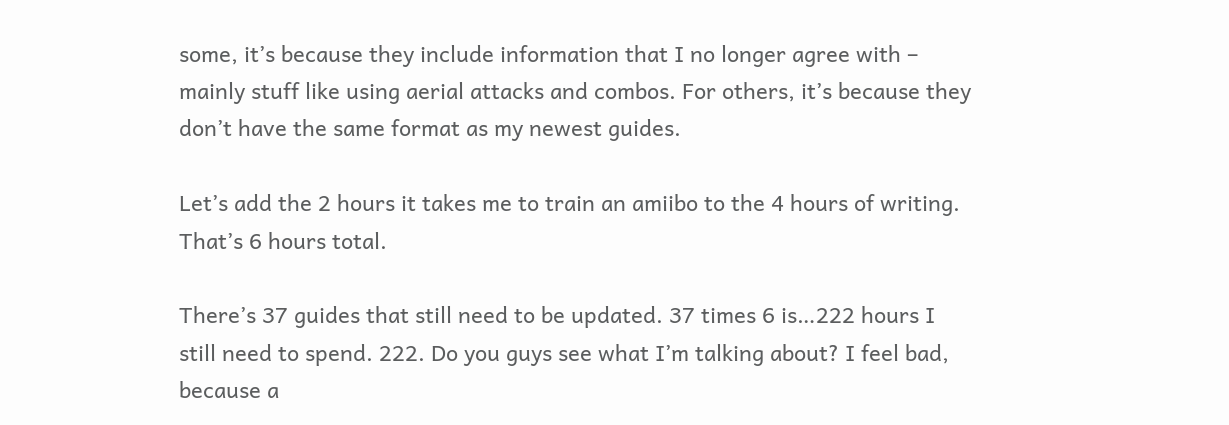some, it’s because they include information that I no longer agree with – mainly stuff like using aerial attacks and combos. For others, it’s because they don’t have the same format as my newest guides.

Let’s add the 2 hours it takes me to train an amiibo to the 4 hours of writing. That’s 6 hours total.

There’s 37 guides that still need to be updated. 37 times 6 is…222 hours I still need to spend. 222. Do you guys see what I’m talking about? I feel bad, because a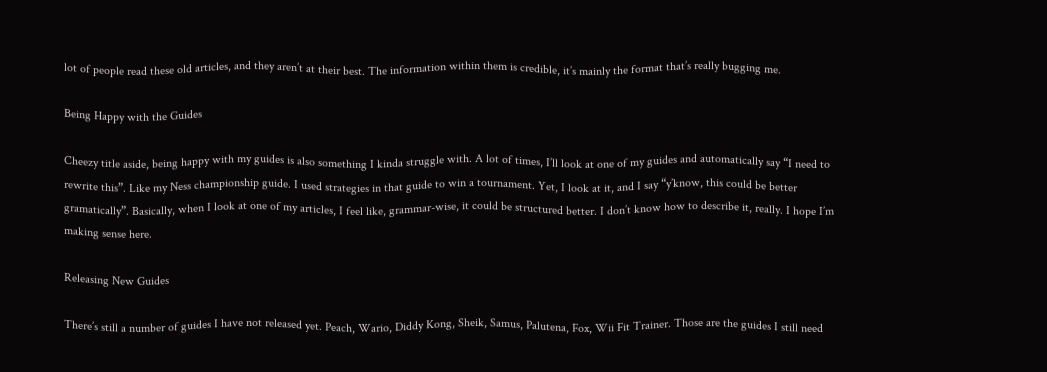lot of people read these old articles, and they aren’t at their best. The information within them is credible, it’s mainly the format that’s really bugging me.

Being Happy with the Guides

Cheezy title aside, being happy with my guides is also something I kinda struggle with. A lot of times, I’ll look at one of my guides and automatically say “I need to rewrite this”. Like my Ness championship guide. I used strategies in that guide to win a tournament. Yet, I look at it, and I say “y’know, this could be better gramatically”. Basically, when I look at one of my articles, I feel like, grammar-wise, it could be structured better. I don’t know how to describe it, really. I hope I’m making sense here.

Releasing New Guides

There’s still a number of guides I have not released yet. Peach, Wario, Diddy Kong, Sheik, Samus, Palutena, Fox, Wii Fit Trainer. Those are the guides I still need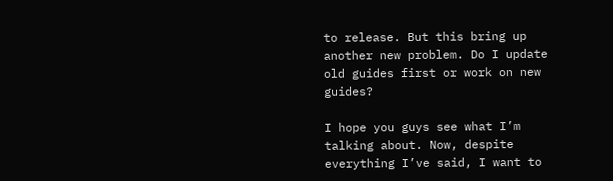to release. But this bring up another new problem. Do I update old guides first or work on new guides?

I hope you guys see what I’m talking about. Now, despite everything I’ve said, I want to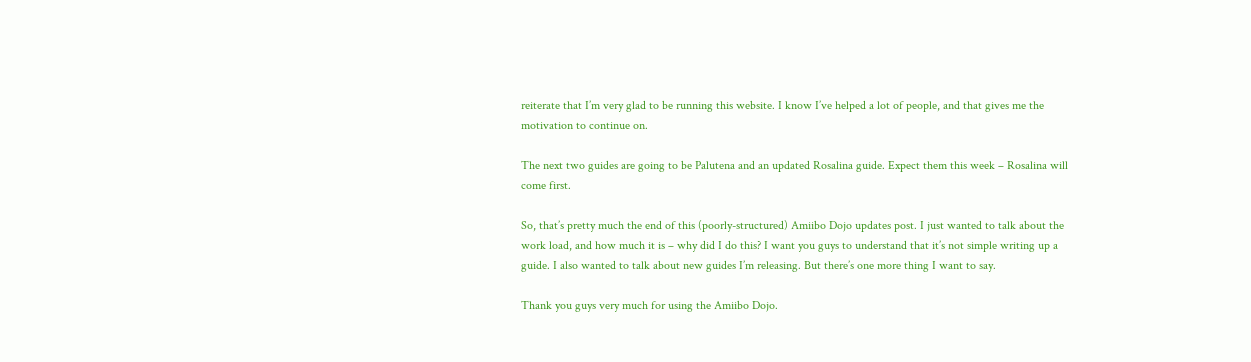reiterate that I’m very glad to be running this website. I know I’ve helped a lot of people, and that gives me the motivation to continue on.

The next two guides are going to be Palutena and an updated Rosalina guide. Expect them this week – Rosalina will come first.

So, that’s pretty much the end of this (poorly-structured) Amiibo Dojo updates post. I just wanted to talk about the work load, and how much it is – why did I do this? I want you guys to understand that it’s not simple writing up a guide. I also wanted to talk about new guides I’m releasing. But there’s one more thing I want to say.

Thank you guys very much for using the Amiibo Dojo.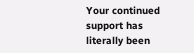Your continued support has literally been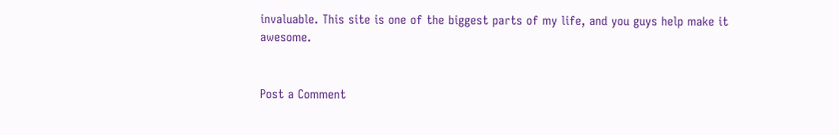invaluable. This site is one of the biggest parts of my life, and you guys help make it awesome.


Post a Comment